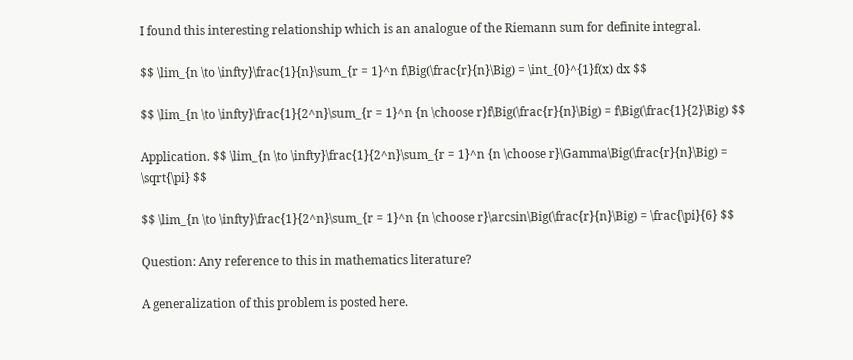I found this interesting relationship which is an analogue of the Riemann sum for definite integral.

$$ \lim_{n \to \infty}\frac{1}{n}\sum_{r = 1}^n f\Big(\frac{r}{n}\Big) = \int_{0}^{1}f(x) dx $$

$$ \lim_{n \to \infty}\frac{1}{2^n}\sum_{r = 1}^n {n \choose r}f\Big(\frac{r}{n}\Big) = f\Big(\frac{1}{2}\Big) $$

Application. $$ \lim_{n \to \infty}\frac{1}{2^n}\sum_{r = 1}^n {n \choose r}\Gamma\Big(\frac{r}{n}\Big) = \sqrt{\pi} $$

$$ \lim_{n \to \infty}\frac{1}{2^n}\sum_{r = 1}^n {n \choose r}\arcsin\Big(\frac{r}{n}\Big) = \frac{\pi}{6} $$

Question: Any reference to this in mathematics literature?

A generalization of this problem is posted here.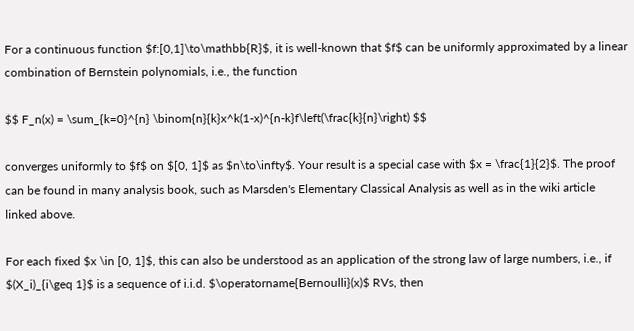For a continuous function $f:[0,1]\to\mathbb{R}$, it is well-known that $f$ can be uniformly approximated by a linear combination of Bernstein polynomials, i.e., the function

$$ F_n(x) = \sum_{k=0}^{n} \binom{n}{k}x^k(1-x)^{n-k}f\left(\frac{k}{n}\right) $$

converges uniformly to $f$ on $[0, 1]$ as $n\to\infty$. Your result is a special case with $x = \frac{1}{2}$. The proof can be found in many analysis book, such as Marsden's Elementary Classical Analysis as well as in the wiki article linked above.

For each fixed $x \in [0, 1]$, this can also be understood as an application of the strong law of large numbers, i.e., if $(X_i)_{i\geq 1}$ is a sequence of i.i.d. $\operatorname{Bernoulli}(x)$ RVs, then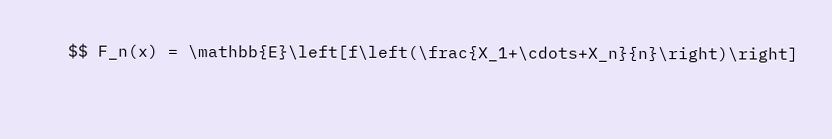$$ F_n(x) = \mathbb{E}\left[f\left(\frac{X_1+\cdots+X_n}{n}\right)\right]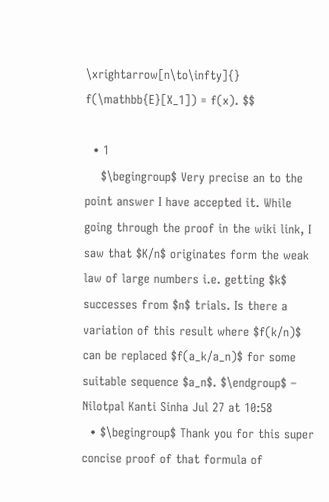\xrightarrow[n\to\infty]{} f(\mathbb{E}[X_1]) = f(x). $$

  • 1
    $\begingroup$ Very precise an to the point answer I have accepted it. While going through the proof in the wiki link, I saw that $K/n$ originates form the weak law of large numbers i.e. getting $k$ successes from $n$ trials. Is there a variation of this result where $f(k/n)$ can be replaced $f(a_k/a_n)$ for some suitable sequence $a_n$. $\endgroup$ – Nilotpal Kanti Sinha Jul 27 at 10:58
  • $\begingroup$ Thank you for this super concise proof of that formula of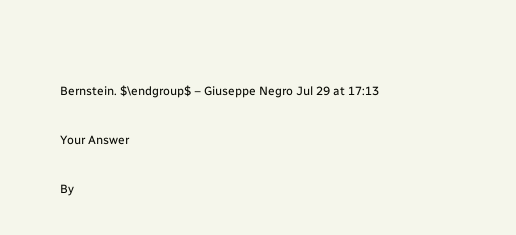Bernstein. $\endgroup$ – Giuseppe Negro Jul 29 at 17:13

Your Answer

By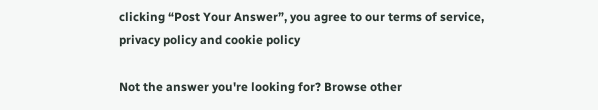clicking “Post Your Answer”, you agree to our terms of service, privacy policy and cookie policy

Not the answer you're looking for? Browse other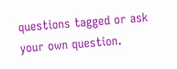questions tagged or ask your own question.